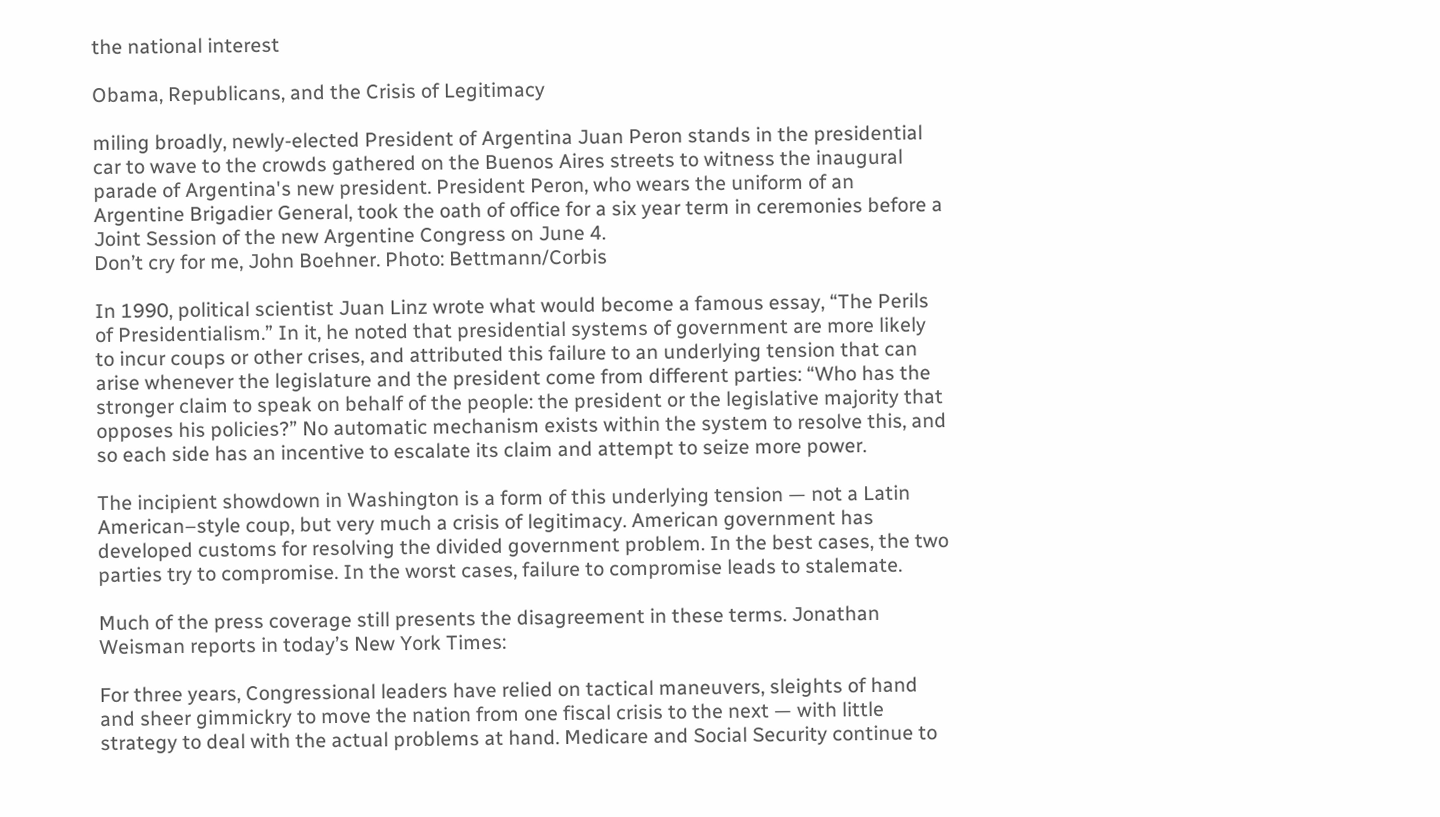the national interest

Obama, Republicans, and the Crisis of Legitimacy

miling broadly, newly-elected President of Argentina Juan Peron stands in the presidential car to wave to the crowds gathered on the Buenos Aires streets to witness the inaugural parade of Argentina's new president. President Peron, who wears the uniform of an Argentine Brigadier General, took the oath of office for a six year term in ceremonies before a Joint Session of the new Argentine Congress on June 4.
Don’t cry for me, John Boehner. Photo: Bettmann/Corbis

In 1990, political scientist Juan Linz wrote what would become a famous essay, “The Perils of Presidentialism.” In it, he noted that presidential systems of government are more likely to incur coups or other crises, and attributed this failure to an underlying tension that can arise whenever the legislature and the president come from different parties: “Who has the stronger claim to speak on behalf of the people: the president or the legislative majority that opposes his policies?” No automatic mechanism exists within the system to resolve this, and so each side has an incentive to escalate its claim and attempt to seize more power.

The incipient showdown in Washington is a form of this underlying tension — not a Latin American–style coup, but very much a crisis of legitimacy. American government has developed customs for resolving the divided government problem. In the best cases, the two parties try to compromise. In the worst cases, failure to compromise leads to stalemate.

Much of the press coverage still presents the disagreement in these terms. Jonathan Weisman reports in today’s New York Times:

For three years, Congressional leaders have relied on tactical maneuvers, sleights of hand and sheer gimmickry to move the nation from one fiscal crisis to the next — with little strategy to deal with the actual problems at hand. Medicare and Social Security continue to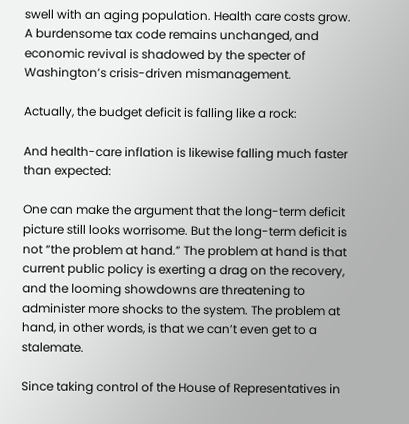swell with an aging population. Health care costs grow. A burdensome tax code remains unchanged, and economic revival is shadowed by the specter of Washington’s crisis-driven mismanagement.

Actually, the budget deficit is falling like a rock:

And health-care inflation is likewise falling much faster than expected:

One can make the argument that the long-term deficit picture still looks worrisome. But the long-term deficit is not “the problem at hand.” The problem at hand is that current public policy is exerting a drag on the recovery, and the looming showdowns are threatening to administer more shocks to the system. The problem at hand, in other words, is that we can’t even get to a stalemate.

Since taking control of the House of Representatives in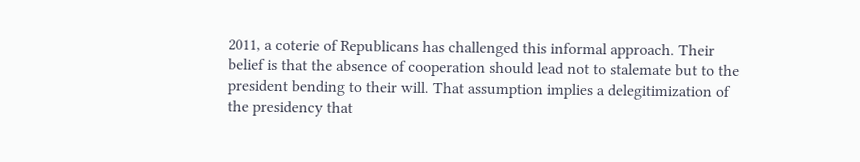2011, a coterie of Republicans has challenged this informal approach. Their belief is that the absence of cooperation should lead not to stalemate but to the president bending to their will. That assumption implies a delegitimization of the presidency that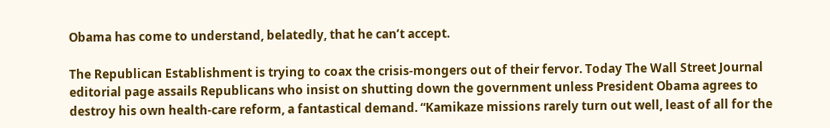Obama has come to understand, belatedly, that he can’t accept.

The Republican Establishment is trying to coax the crisis-mongers out of their fervor. Today The Wall Street Journal editorial page assails Republicans who insist on shutting down the government unless President Obama agrees to destroy his own health-care reform, a fantastical demand. “Kamikaze missions rarely turn out well, least of all for the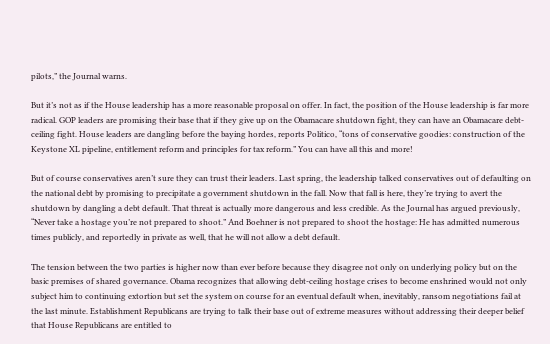pilots,” the Journal warns.

But it’s not as if the House leadership has a more reasonable proposal on offer. In fact, the position of the House leadership is far more radical. GOP leaders are promising their base that if they give up on the Obamacare shutdown fight, they can have an Obamacare debt-ceiling fight. House leaders are dangling before the baying hordes, reports Politico, “tons of conservative goodies: construction of the Keystone XL pipeline, entitlement reform and principles for tax reform.” You can have all this and more!

But of course conservatives aren’t sure they can trust their leaders. Last spring, the leadership talked conservatives out of defaulting on the national debt by promising to precipitate a government shutdown in the fall. Now that fall is here, they’re trying to avert the shutdown by dangling a debt default. That threat is actually more dangerous and less credible. As the Journal has argued previously, “Never take a hostage you’re not prepared to shoot.” And Boehner is not prepared to shoot the hostage: He has admitted numerous times publicly, and reportedly in private as well, that he will not allow a debt default.

The tension between the two parties is higher now than ever before because they disagree not only on underlying policy but on the basic premises of shared governance. Obama recognizes that allowing debt-ceiling hostage crises to become enshrined would not only subject him to continuing extortion but set the system on course for an eventual default when, inevitably, ransom negotiations fail at the last minute. Establishment Republicans are trying to talk their base out of extreme measures without addressing their deeper belief that House Republicans are entitled to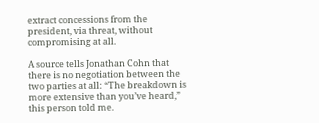extract concessions from the president, via threat, without compromising at all.

A source tells Jonathan Cohn that there is no negotiation between the two parties at all: “The breakdown is more extensive than you’ve heard,” this person told me.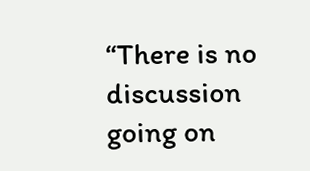“There is no discussion going on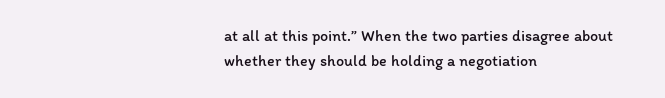at all at this point.” When the two parties disagree about whether they should be holding a negotiation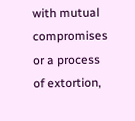with mutual compromises or a process of extortion,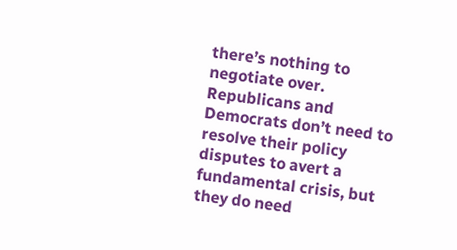there’s nothing to negotiate over. Republicans and Democrats don’t need to resolve their policy disputes to avert a fundamental crisis, but they do need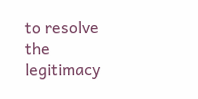to resolve the legitimacy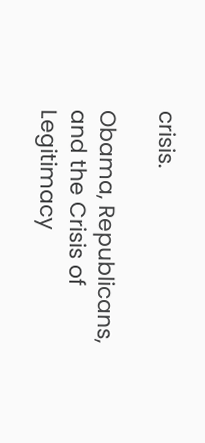crisis.

Obama, Republicans, and the Crisis of Legitimacy